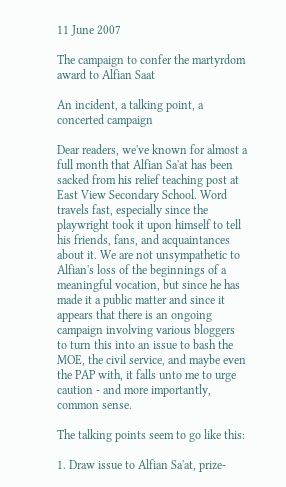11 June 2007

The campaign to confer the martyrdom award to Alfian Saat

An incident, a talking point, a concerted campaign

Dear readers, we've known for almost a full month that Alfian Sa'at has been sacked from his relief teaching post at East View Secondary School. Word travels fast, especially since the playwright took it upon himself to tell his friends, fans, and acquaintances about it. We are not unsympathetic to Alfian's loss of the beginnings of a meaningful vocation, but since he has made it a public matter and since it appears that there is an ongoing campaign involving various bloggers to turn this into an issue to bash the MOE, the civil service, and maybe even the PAP with, it falls unto me to urge caution - and more importantly, common sense.

The talking points seem to go like this:

1. Draw issue to Alfian Sa'at, prize-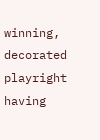winning, decorated playright having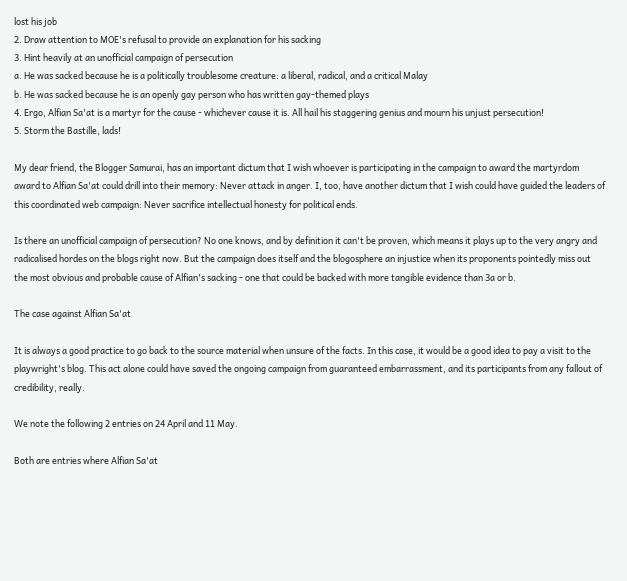lost his job
2. Draw attention to MOE's refusal to provide an explanation for his sacking
3. Hint heavily at an unofficial campaign of persecution
a. He was sacked because he is a politically troublesome creature: a liberal, radical, and a critical Malay
b. He was sacked because he is an openly gay person who has written gay-themed plays
4. Ergo, Alfian Sa'at is a martyr for the cause - whichever cause it is. All hail his staggering genius and mourn his unjust persecution!
5. Storm the Bastille, lads!

My dear friend, the Blogger Samurai, has an important dictum that I wish whoever is participating in the campaign to award the martyrdom award to Alfian Sa'at could drill into their memory: Never attack in anger. I, too, have another dictum that I wish could have guided the leaders of this coordinated web campaign: Never sacrifice intellectual honesty for political ends.

Is there an unofficial campaign of persecution? No one knows, and by definition it can't be proven, which means it plays up to the very angry and radicalised hordes on the blogs right now. But the campaign does itself and the blogosphere an injustice when its proponents pointedly miss out the most obvious and probable cause of Alfian's sacking - one that could be backed with more tangible evidence than 3a or b.

The case against Alfian Sa'at

It is always a good practice to go back to the source material when unsure of the facts. In this case, it would be a good idea to pay a visit to the playwright's blog. This act alone could have saved the ongoing campaign from guaranteed embarrassment, and its participants from any fallout of credibility, really.

We note the following 2 entries on 24 April and 11 May.

Both are entries where Alfian Sa'at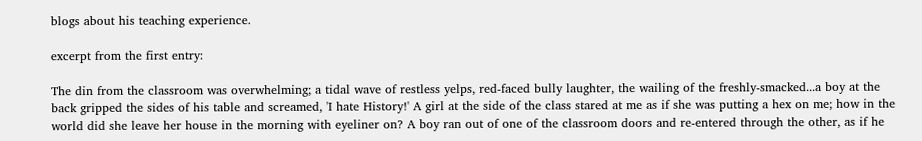blogs about his teaching experience.

excerpt from the first entry:

The din from the classroom was overwhelming; a tidal wave of restless yelps, red-faced bully laughter, the wailing of the freshly-smacked...a boy at the back gripped the sides of his table and screamed, 'I hate History!' A girl at the side of the class stared at me as if she was putting a hex on me; how in the world did she leave her house in the morning with eyeliner on? A boy ran out of one of the classroom doors and re-entered through the other, as if he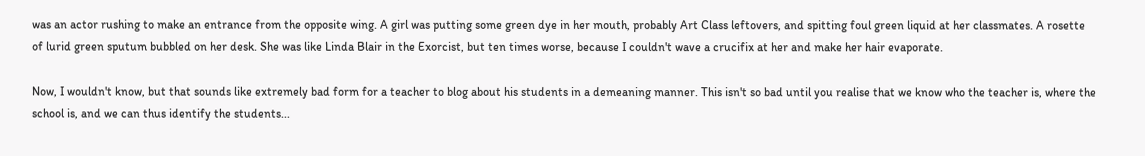was an actor rushing to make an entrance from the opposite wing. A girl was putting some green dye in her mouth, probably Art Class leftovers, and spitting foul green liquid at her classmates. A rosette of lurid green sputum bubbled on her desk. She was like Linda Blair in the Exorcist, but ten times worse, because I couldn't wave a crucifix at her and make her hair evaporate.

Now, I wouldn't know, but that sounds like extremely bad form for a teacher to blog about his students in a demeaning manner. This isn't so bad until you realise that we know who the teacher is, where the school is, and we can thus identify the students...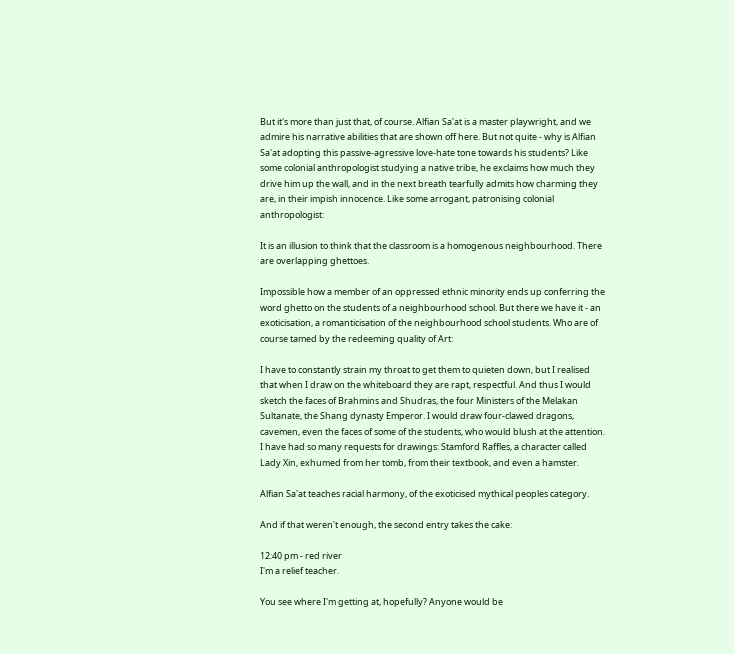But it's more than just that, of course. Alfian Sa'at is a master playwright, and we admire his narrative abilities that are shown off here. But not quite - why is Alfian Sa'at adopting this passive-agressive love-hate tone towards his students? Like some colonial anthropologist studying a native tribe, he exclaims how much they drive him up the wall, and in the next breath tearfully admits how charming they are, in their impish innocence. Like some arrogant, patronising colonial anthropologist:

It is an illusion to think that the classroom is a homogenous neighbourhood. There are overlapping ghettoes.

Impossible how a member of an oppressed ethnic minority ends up conferring the word ghetto on the students of a neighbourhood school. But there we have it - an exoticisation, a romanticisation of the neighbourhood school students. Who are of course tamed by the redeeming quality of Art:

I have to constantly strain my throat to get them to quieten down, but I realised that when I draw on the whiteboard they are rapt, respectful. And thus I would sketch the faces of Brahmins and Shudras, the four Ministers of the Melakan Sultanate, the Shang dynasty Emperor. I would draw four-clawed dragons, cavemen, even the faces of some of the students, who would blush at the attention. I have had so many requests for drawings: Stamford Raffles, a character called Lady Xin, exhumed from her tomb, from their textbook, and even a hamster.

Alfian Sa'at teaches racial harmony, of the exoticised mythical peoples category.

And if that weren't enough, the second entry takes the cake:

12:40 pm - red river
I'm a relief teacher.

You see where I'm getting at, hopefully? Anyone would be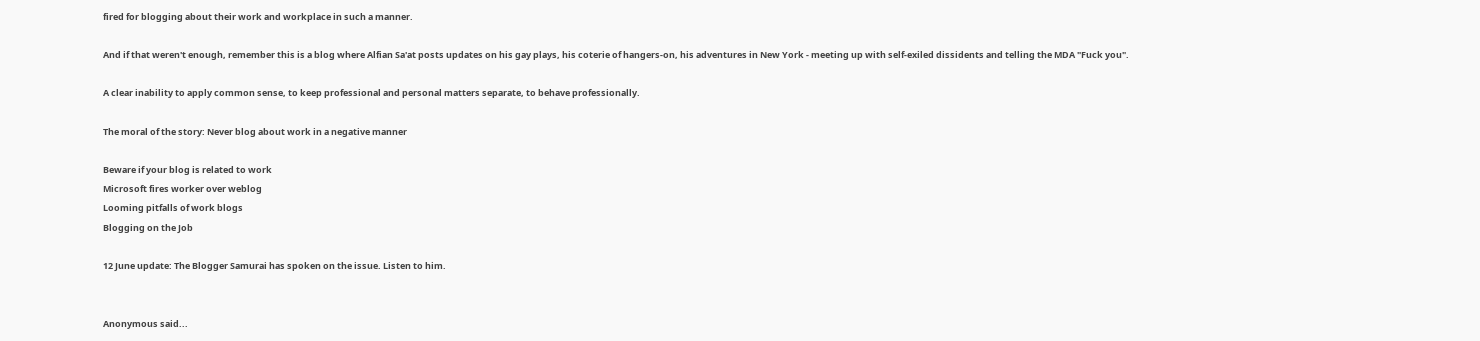fired for blogging about their work and workplace in such a manner.

And if that weren't enough, remember this is a blog where Alfian Sa'at posts updates on his gay plays, his coterie of hangers-on, his adventures in New York - meeting up with self-exiled dissidents and telling the MDA "Fuck you".

A clear inability to apply common sense, to keep professional and personal matters separate, to behave professionally.

The moral of the story: Never blog about work in a negative manner

Beware if your blog is related to work
Microsoft fires worker over weblog
Looming pitfalls of work blogs
Blogging on the Job

12 June update: The Blogger Samurai has spoken on the issue. Listen to him.


Anonymous said...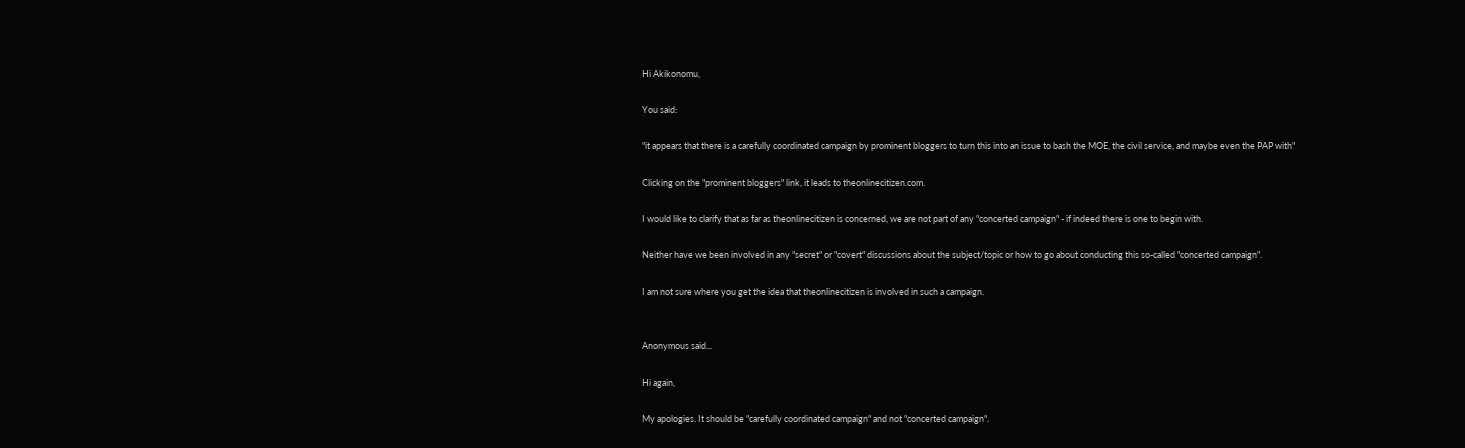Hi Akikonomu,

You said:

"it appears that there is a carefully coordinated campaign by prominent bloggers to turn this into an issue to bash the MOE, the civil service, and maybe even the PAP with"

Clicking on the "prominent bloggers" link, it leads to theonlinecitizen.com.

I would like to clarify that as far as theonlinecitizen is concerned, we are not part of any "concerted campaign" - if indeed there is one to begin with.

Neither have we been involved in any "secret" or "covert" discussions about the subject/topic or how to go about conducting this so-called "concerted campaign".

I am not sure where you get the idea that theonlinecitizen is involved in such a campaign.


Anonymous said...

Hi again,

My apologies. It should be "carefully coordinated campaign" and not "concerted campaign".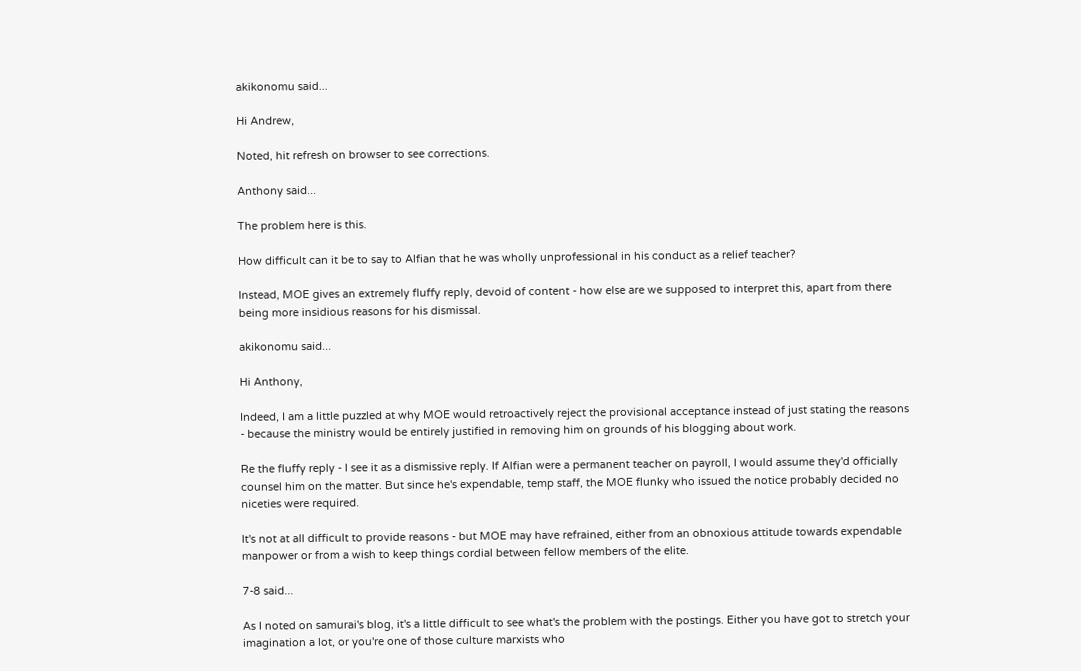akikonomu said...

Hi Andrew,

Noted, hit refresh on browser to see corrections.

Anthony said...

The problem here is this.

How difficult can it be to say to Alfian that he was wholly unprofessional in his conduct as a relief teacher?

Instead, MOE gives an extremely fluffy reply, devoid of content - how else are we supposed to interpret this, apart from there being more insidious reasons for his dismissal.

akikonomu said...

Hi Anthony,

Indeed, I am a little puzzled at why MOE would retroactively reject the provisional acceptance instead of just stating the reasons - because the ministry would be entirely justified in removing him on grounds of his blogging about work.

Re the fluffy reply - I see it as a dismissive reply. If Alfian were a permanent teacher on payroll, I would assume they'd officially counsel him on the matter. But since he's expendable, temp staff, the MOE flunky who issued the notice probably decided no niceties were required.

It's not at all difficult to provide reasons - but MOE may have refrained, either from an obnoxious attitude towards expendable manpower or from a wish to keep things cordial between fellow members of the elite.

7-8 said...

As I noted on samurai's blog, it's a little difficult to see what's the problem with the postings. Either you have got to stretch your imagination a lot, or you're one of those culture marxists who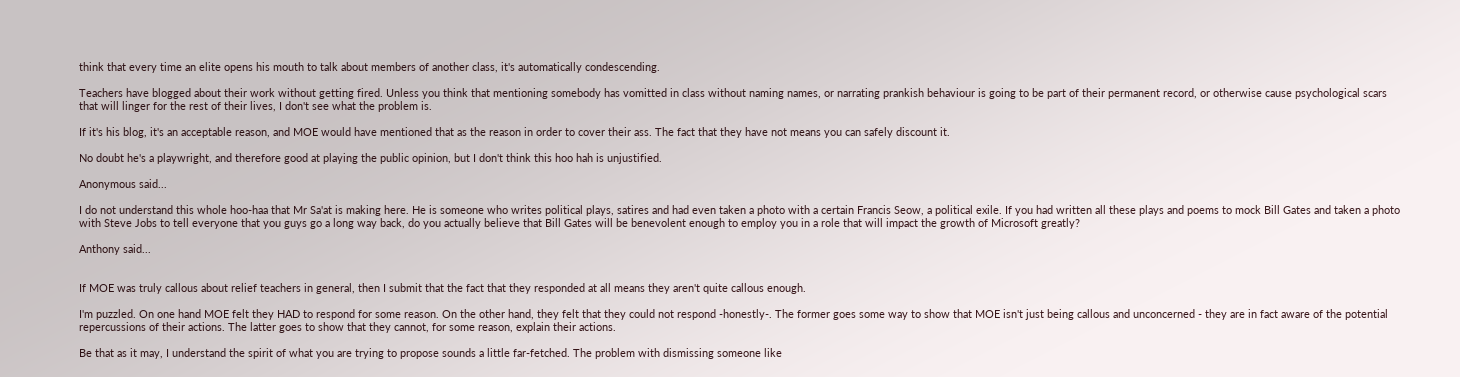think that every time an elite opens his mouth to talk about members of another class, it's automatically condescending.

Teachers have blogged about their work without getting fired. Unless you think that mentioning somebody has vomitted in class without naming names, or narrating prankish behaviour is going to be part of their permanent record, or otherwise cause psychological scars that will linger for the rest of their lives, I don't see what the problem is.

If it's his blog, it's an acceptable reason, and MOE would have mentioned that as the reason in order to cover their ass. The fact that they have not means you can safely discount it.

No doubt he's a playwright, and therefore good at playing the public opinion, but I don't think this hoo hah is unjustified.

Anonymous said...

I do not understand this whole hoo-haa that Mr Sa'at is making here. He is someone who writes political plays, satires and had even taken a photo with a certain Francis Seow, a political exile. If you had written all these plays and poems to mock Bill Gates and taken a photo with Steve Jobs to tell everyone that you guys go a long way back, do you actually believe that Bill Gates will be benevolent enough to employ you in a role that will impact the growth of Microsoft greatly?

Anthony said...


If MOE was truly callous about relief teachers in general, then I submit that the fact that they responded at all means they aren't quite callous enough.

I'm puzzled. On one hand MOE felt they HAD to respond for some reason. On the other hand, they felt that they could not respond -honestly-. The former goes some way to show that MOE isn't just being callous and unconcerned - they are in fact aware of the potential repercussions of their actions. The latter goes to show that they cannot, for some reason, explain their actions.

Be that as it may, I understand the spirit of what you are trying to propose sounds a little far-fetched. The problem with dismissing someone like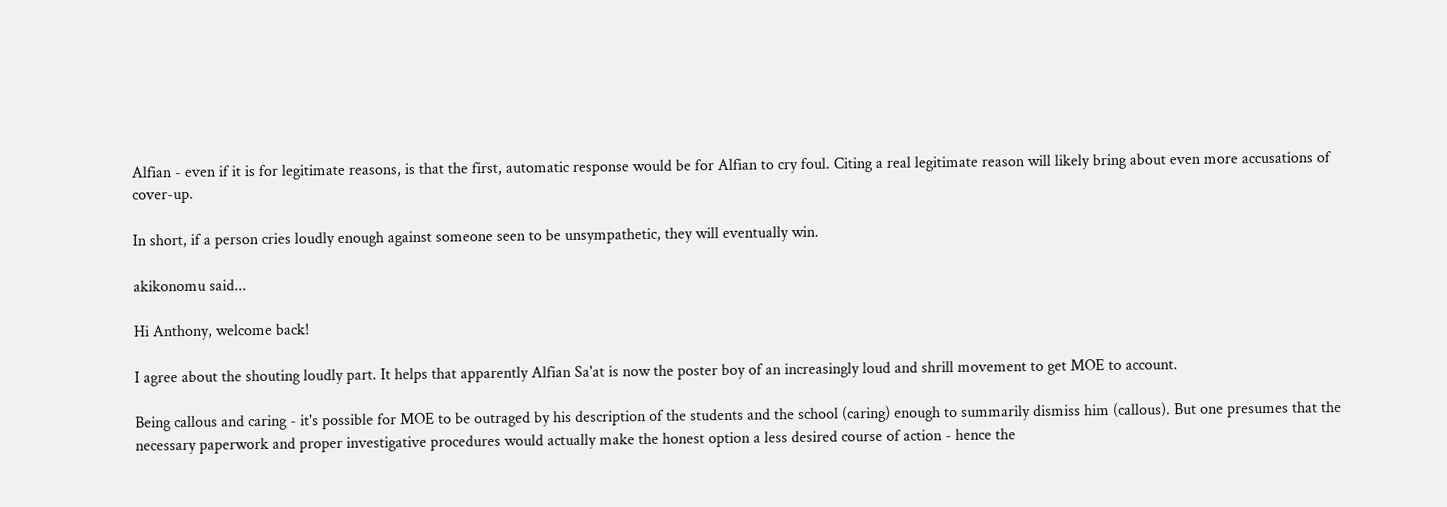Alfian - even if it is for legitimate reasons, is that the first, automatic response would be for Alfian to cry foul. Citing a real legitimate reason will likely bring about even more accusations of cover-up.

In short, if a person cries loudly enough against someone seen to be unsympathetic, they will eventually win.

akikonomu said...

Hi Anthony, welcome back!

I agree about the shouting loudly part. It helps that apparently Alfian Sa'at is now the poster boy of an increasingly loud and shrill movement to get MOE to account.

Being callous and caring - it's possible for MOE to be outraged by his description of the students and the school (caring) enough to summarily dismiss him (callous). But one presumes that the necessary paperwork and proper investigative procedures would actually make the honest option a less desired course of action - hence the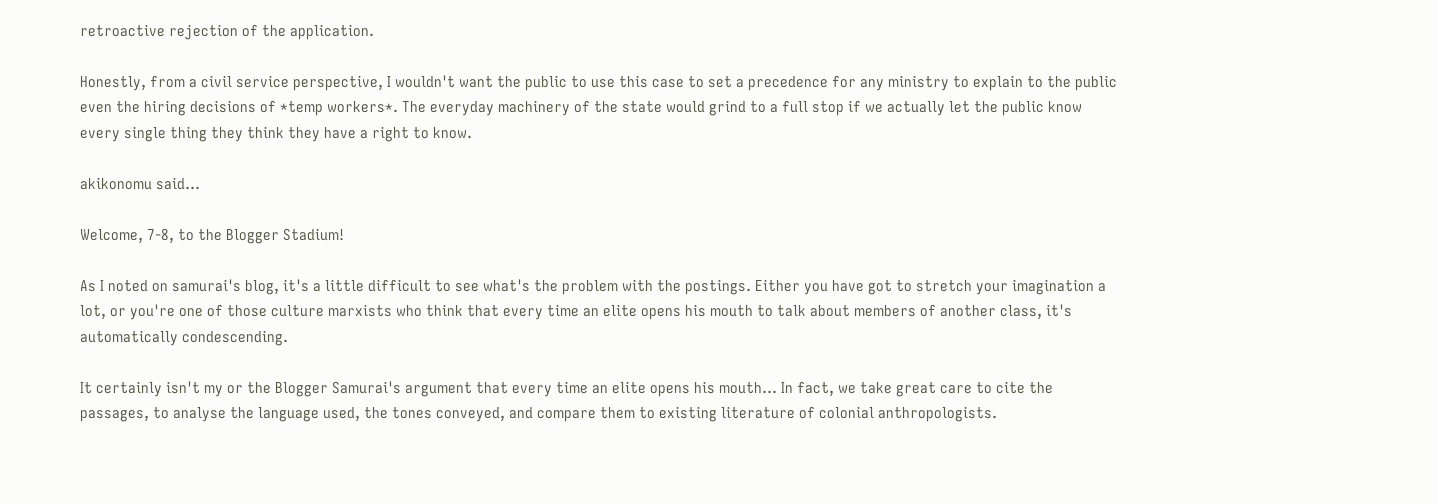retroactive rejection of the application.

Honestly, from a civil service perspective, I wouldn't want the public to use this case to set a precedence for any ministry to explain to the public even the hiring decisions of *temp workers*. The everyday machinery of the state would grind to a full stop if we actually let the public know every single thing they think they have a right to know.

akikonomu said...

Welcome, 7-8, to the Blogger Stadium!

As I noted on samurai's blog, it's a little difficult to see what's the problem with the postings. Either you have got to stretch your imagination a lot, or you're one of those culture marxists who think that every time an elite opens his mouth to talk about members of another class, it's automatically condescending.

It certainly isn't my or the Blogger Samurai's argument that every time an elite opens his mouth... In fact, we take great care to cite the passages, to analyse the language used, the tones conveyed, and compare them to existing literature of colonial anthropologists.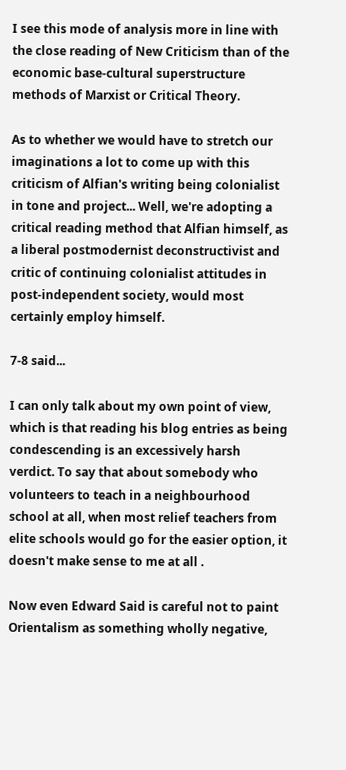I see this mode of analysis more in line with the close reading of New Criticism than of the economic base-cultural superstructure methods of Marxist or Critical Theory.

As to whether we would have to stretch our imaginations a lot to come up with this criticism of Alfian's writing being colonialist in tone and project... Well, we're adopting a critical reading method that Alfian himself, as a liberal postmodernist deconstructivist and critic of continuing colonialist attitudes in post-independent society, would most certainly employ himself.

7-8 said...

I can only talk about my own point of view, which is that reading his blog entries as being condescending is an excessively harsh verdict. To say that about somebody who volunteers to teach in a neighbourhood school at all, when most relief teachers from elite schools would go for the easier option, it doesn't make sense to me at all .

Now even Edward Said is careful not to paint Orientalism as something wholly negative,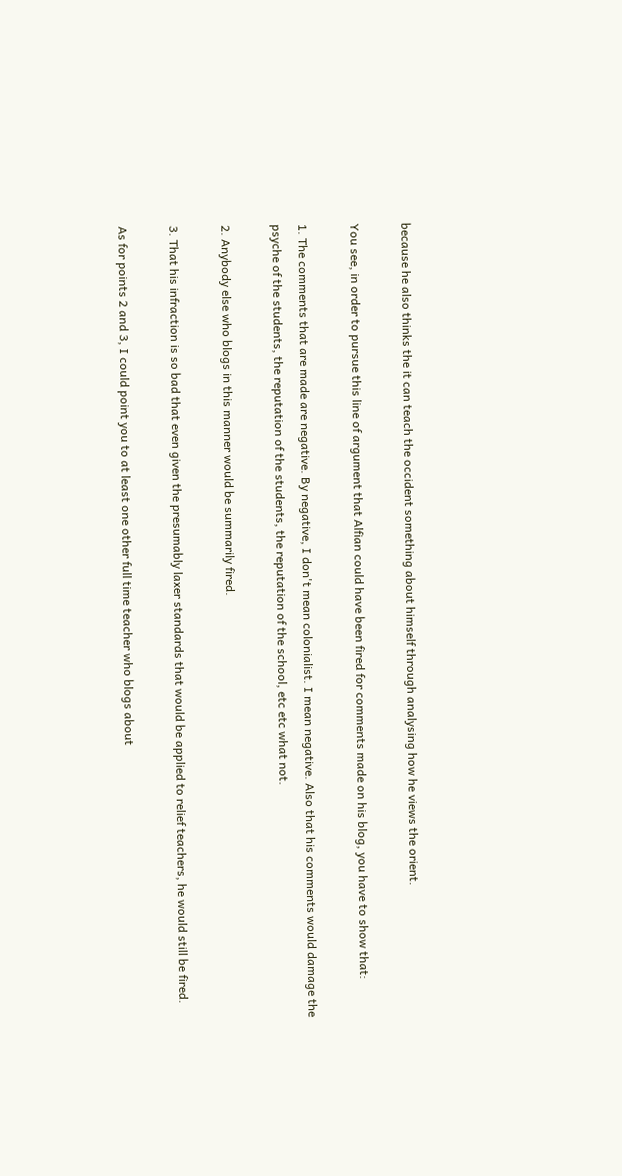because he also thinks the it can teach the occident something about himself through analysing how he views the orient.

You see, in order to pursue this line of argument that Alfian could have been fired for comments made on his blog, you have to show that:

1. The comments that are made are negative. By negative, I don't mean colonialist. I mean negative. Also that his comments would damage the psyche of the students, the reputation of the students, the reputation of the school, etc etc what not.

2. Anybody else who blogs in this manner would be summarily fired.

3. That his infraction is so bad that even given the presumably laxer standards that would be applied to relief teachers, he would still be fired.

As for points 2 and 3, I could point you to at least one other full time teacher who blogs about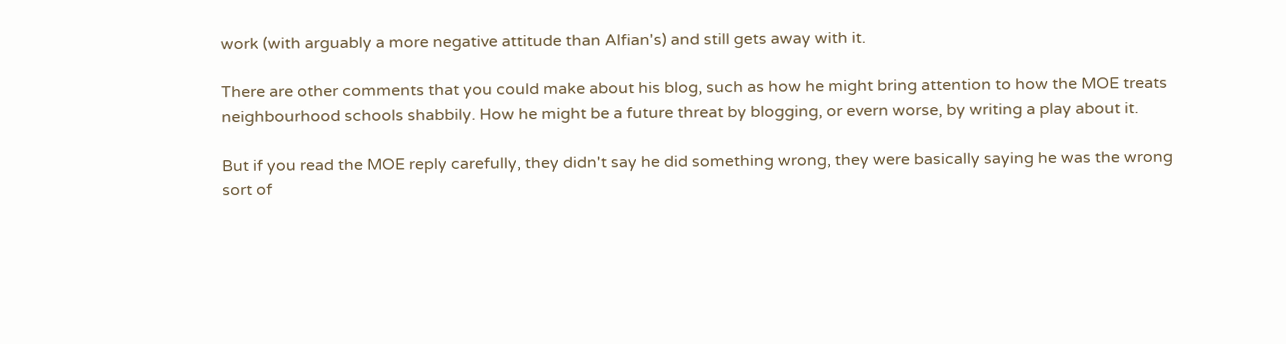work (with arguably a more negative attitude than Alfian's) and still gets away with it.

There are other comments that you could make about his blog, such as how he might bring attention to how the MOE treats neighbourhood schools shabbily. How he might be a future threat by blogging, or evern worse, by writing a play about it.

But if you read the MOE reply carefully, they didn't say he did something wrong, they were basically saying he was the wrong sort of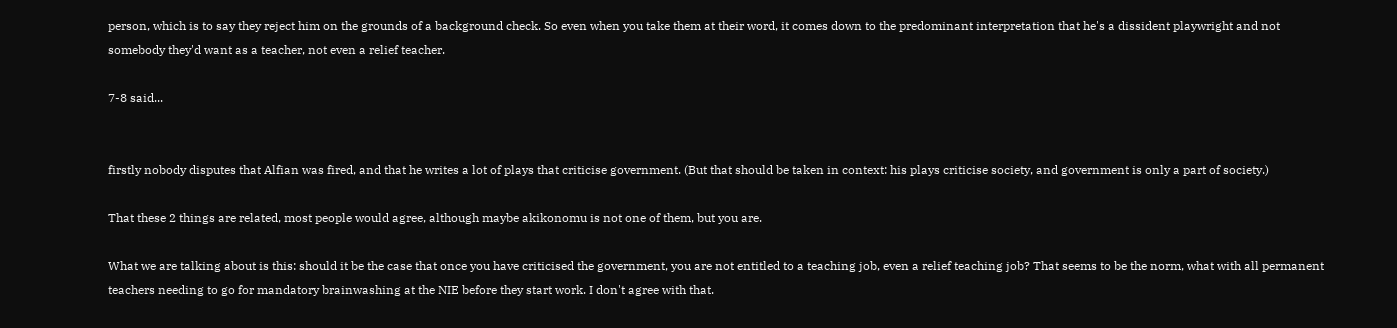person, which is to say they reject him on the grounds of a background check. So even when you take them at their word, it comes down to the predominant interpretation that he's a dissident playwright and not somebody they'd want as a teacher, not even a relief teacher.

7-8 said...


firstly nobody disputes that Alfian was fired, and that he writes a lot of plays that criticise government. (But that should be taken in context: his plays criticise society, and government is only a part of society.)

That these 2 things are related, most people would agree, although maybe akikonomu is not one of them, but you are.

What we are talking about is this: should it be the case that once you have criticised the government, you are not entitled to a teaching job, even a relief teaching job? That seems to be the norm, what with all permanent teachers needing to go for mandatory brainwashing at the NIE before they start work. I don't agree with that.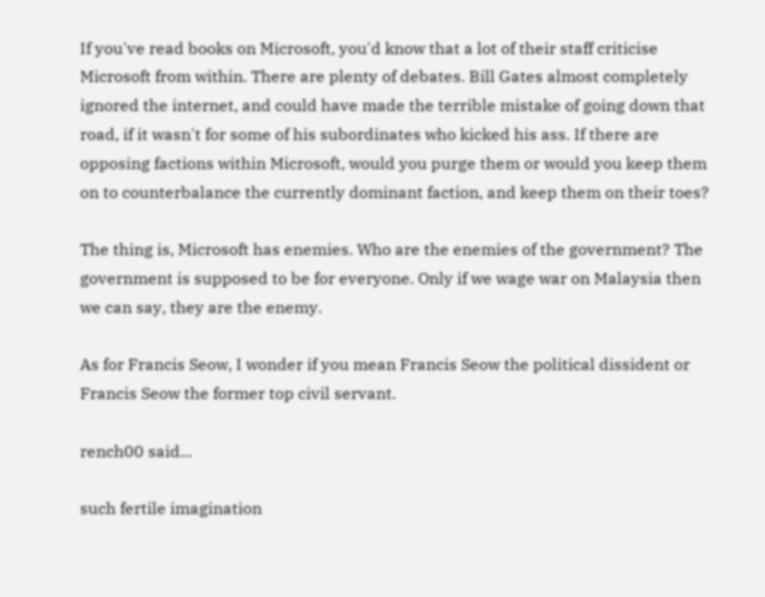If you've read books on Microsoft, you'd know that a lot of their staff criticise Microsoft from within. There are plenty of debates. Bill Gates almost completely ignored the internet, and could have made the terrible mistake of going down that road, if it wasn't for some of his subordinates who kicked his ass. If there are opposing factions within Microsoft, would you purge them or would you keep them on to counterbalance the currently dominant faction, and keep them on their toes?

The thing is, Microsoft has enemies. Who are the enemies of the government? The government is supposed to be for everyone. Only if we wage war on Malaysia then we can say, they are the enemy.

As for Francis Seow, I wonder if you mean Francis Seow the political dissident or Francis Seow the former top civil servant.

rench00 said...

such fertile imagination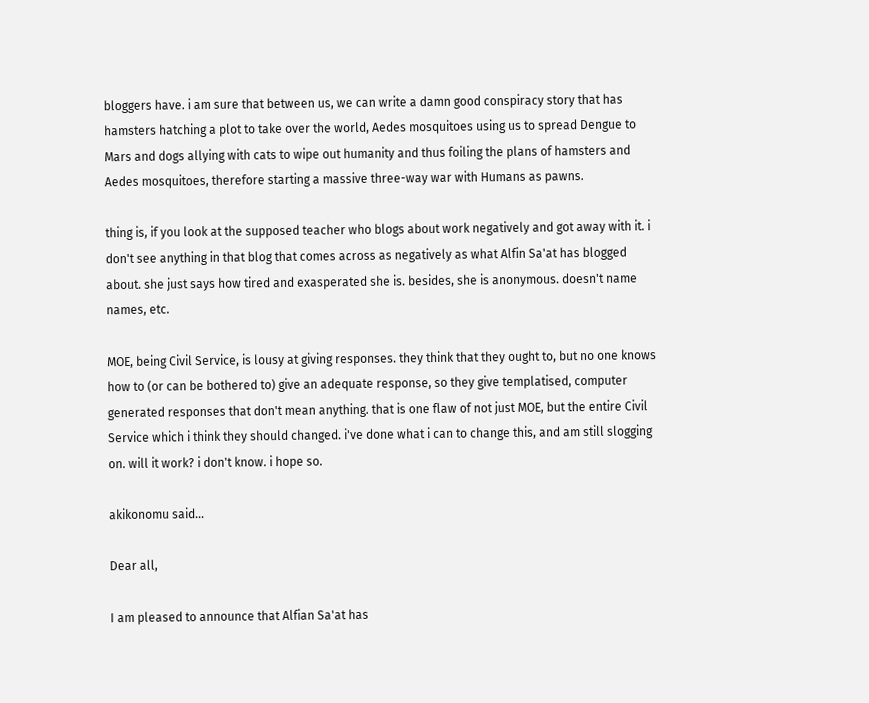bloggers have. i am sure that between us, we can write a damn good conspiracy story that has hamsters hatching a plot to take over the world, Aedes mosquitoes using us to spread Dengue to Mars and dogs allying with cats to wipe out humanity and thus foiling the plans of hamsters and Aedes mosquitoes, therefore starting a massive three-way war with Humans as pawns.

thing is, if you look at the supposed teacher who blogs about work negatively and got away with it. i don't see anything in that blog that comes across as negatively as what Alfin Sa'at has blogged about. she just says how tired and exasperated she is. besides, she is anonymous. doesn't name names, etc.

MOE, being Civil Service, is lousy at giving responses. they think that they ought to, but no one knows how to (or can be bothered to) give an adequate response, so they give templatised, computer generated responses that don't mean anything. that is one flaw of not just MOE, but the entire Civil Service which i think they should changed. i've done what i can to change this, and am still slogging on. will it work? i don't know. i hope so.

akikonomu said...

Dear all,

I am pleased to announce that Alfian Sa'at has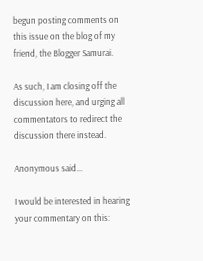begun posting comments on this issue on the blog of my friend, the Blogger Samurai.

As such, I am closing off the discussion here, and urging all commentators to redirect the discussion there instead.

Anonymous said...

I would be interested in hearing your commentary on this: